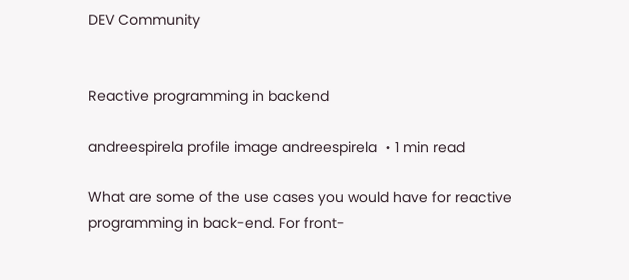DEV Community


Reactive programming in backend

andreespirela profile image andreespirela ・1 min read

What are some of the use cases you would have for reactive programming in back-end. For front-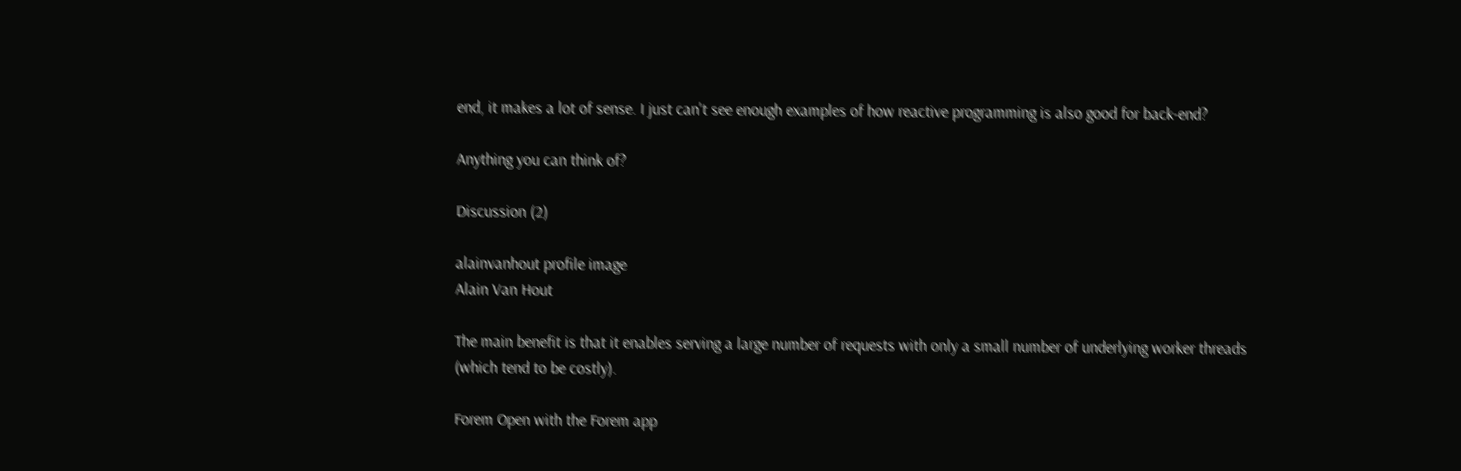end, it makes a lot of sense. I just can't see enough examples of how reactive programming is also good for back-end?

Anything you can think of?

Discussion (2)

alainvanhout profile image
Alain Van Hout

The main benefit is that it enables serving a large number of requests with only a small number of underlying worker threads (which tend to be costly).

Forem Open with the Forem app